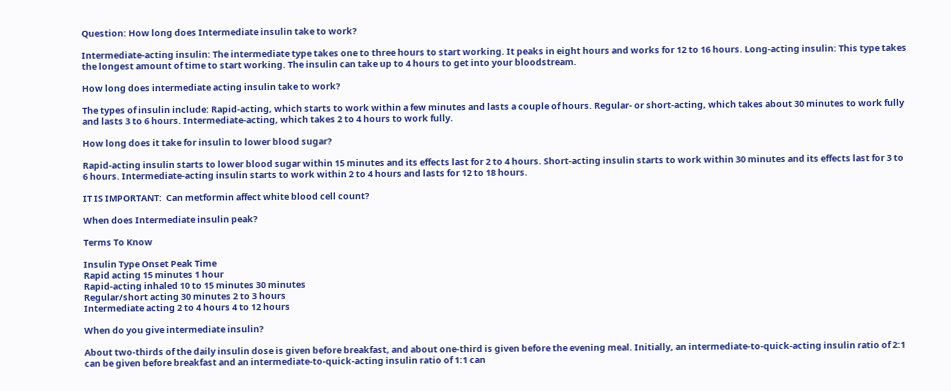Question: How long does Intermediate insulin take to work?

Intermediate-acting insulin: The intermediate type takes one to three hours to start working. It peaks in eight hours and works for 12 to 16 hours. Long-acting insulin: This type takes the longest amount of time to start working. The insulin can take up to 4 hours to get into your bloodstream.

How long does intermediate acting insulin take to work?

The types of insulin include: Rapid-acting, which starts to work within a few minutes and lasts a couple of hours. Regular- or short-acting, which takes about 30 minutes to work fully and lasts 3 to 6 hours. Intermediate-acting, which takes 2 to 4 hours to work fully.

How long does it take for insulin to lower blood sugar?

Rapid-acting insulin starts to lower blood sugar within 15 minutes and its effects last for 2 to 4 hours. Short-acting insulin starts to work within 30 minutes and its effects last for 3 to 6 hours. Intermediate-acting insulin starts to work within 2 to 4 hours and lasts for 12 to 18 hours.

IT IS IMPORTANT:  Can metformin affect white blood cell count?

When does Intermediate insulin peak?

Terms To Know

Insulin Type Onset Peak Time
Rapid acting 15 minutes 1 hour
Rapid-acting inhaled 10 to 15 minutes 30 minutes
Regular/short acting 30 minutes 2 to 3 hours
Intermediate acting 2 to 4 hours 4 to 12 hours

When do you give intermediate insulin?

About two-thirds of the daily insulin dose is given before breakfast, and about one-third is given before the evening meal. Initially, an intermediate-to-quick-acting insulin ratio of 2:1 can be given before breakfast and an intermediate-to-quick-acting insulin ratio of 1:1 can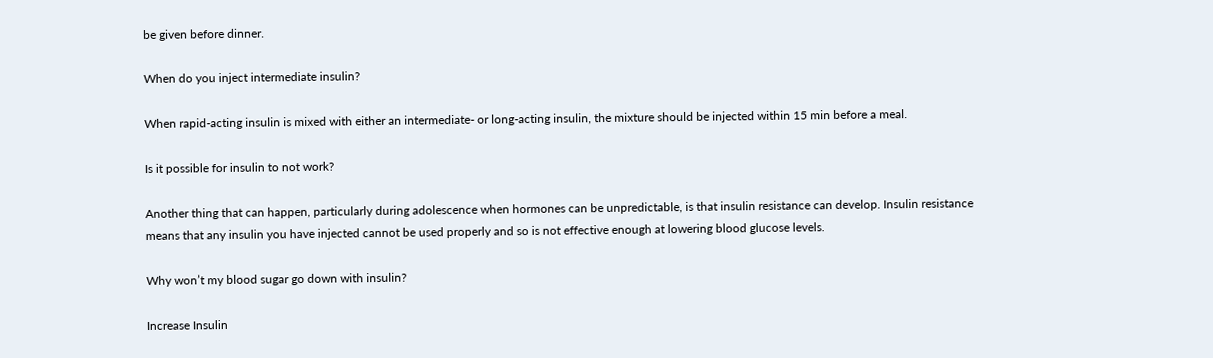be given before dinner.

When do you inject intermediate insulin?

When rapid-acting insulin is mixed with either an intermediate- or long-acting insulin, the mixture should be injected within 15 min before a meal.

Is it possible for insulin to not work?

Another thing that can happen, particularly during adolescence when hormones can be unpredictable, is that insulin resistance can develop. Insulin resistance means that any insulin you have injected cannot be used properly and so is not effective enough at lowering blood glucose levels.

Why won’t my blood sugar go down with insulin?

Increase Insulin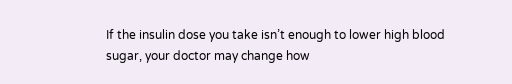If the insulin dose you take isn’t enough to lower high blood sugar, your doctor may change how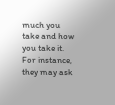much you take and how you take it. For instance, they may ask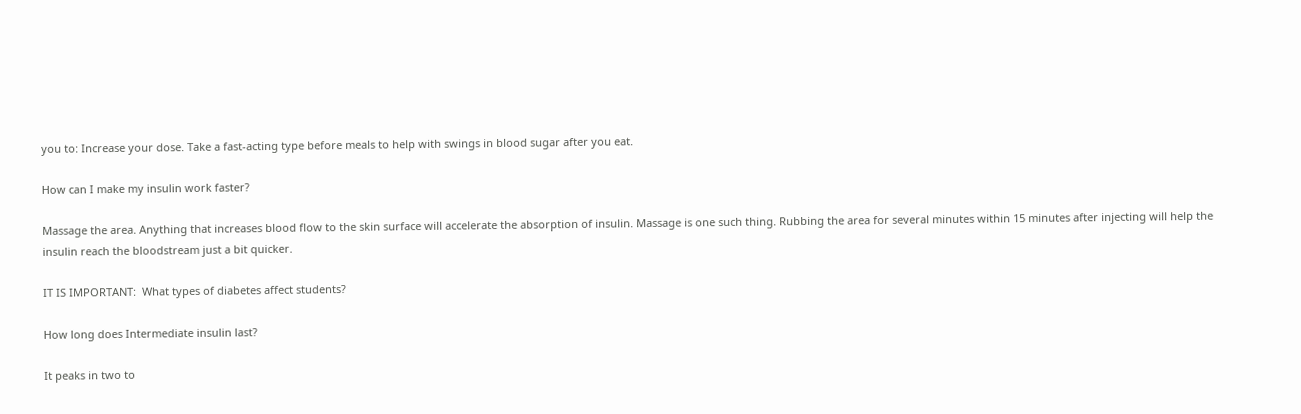you to: Increase your dose. Take a fast-acting type before meals to help with swings in blood sugar after you eat.

How can I make my insulin work faster?

Massage the area. Anything that increases blood flow to the skin surface will accelerate the absorption of insulin. Massage is one such thing. Rubbing the area for several minutes within 15 minutes after injecting will help the insulin reach the bloodstream just a bit quicker.

IT IS IMPORTANT:  What types of diabetes affect students?

How long does Intermediate insulin last?

It peaks in two to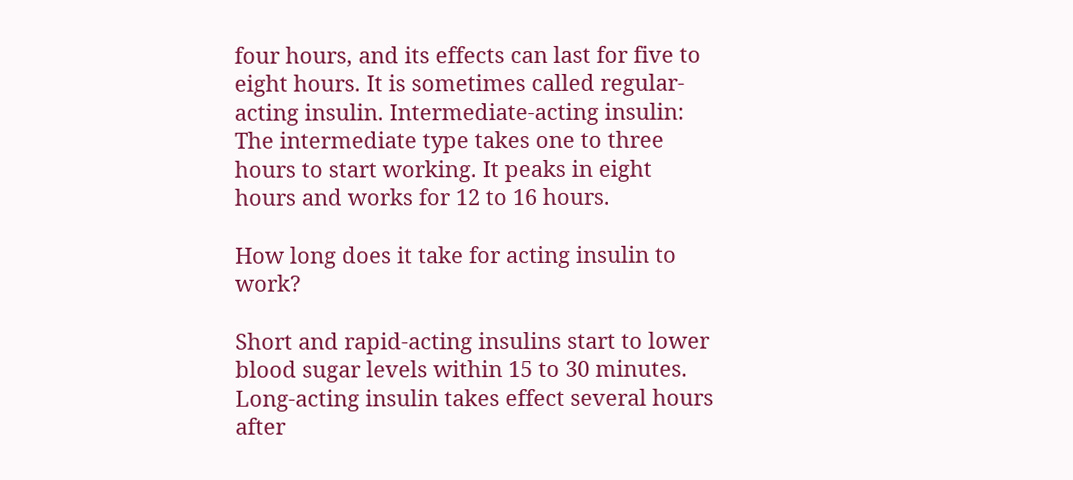four hours, and its effects can last for five to eight hours. It is sometimes called regular-acting insulin. Intermediate-acting insulin: The intermediate type takes one to three hours to start working. It peaks in eight hours and works for 12 to 16 hours.

How long does it take for acting insulin to work?

Short and rapid-acting insulins start to lower blood sugar levels within 15 to 30 minutes. Long-acting insulin takes effect several hours after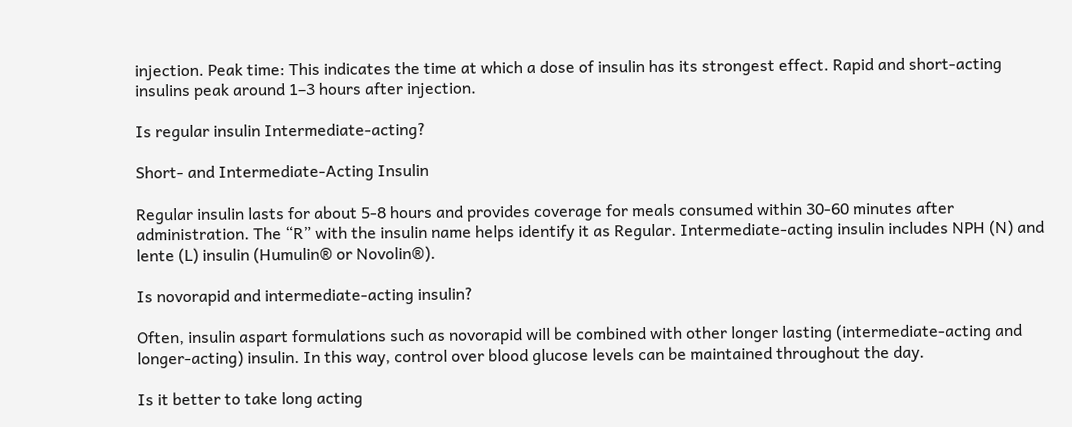injection. Peak time: This indicates the time at which a dose of insulin has its strongest effect. Rapid and short-acting insulins peak around 1–3 hours after injection.

Is regular insulin Intermediate-acting?

Short- and Intermediate-Acting Insulin

Regular insulin lasts for about 5-8 hours and provides coverage for meals consumed within 30-60 minutes after administration. The “R” with the insulin name helps identify it as Regular. Intermediate-acting insulin includes NPH (N) and lente (L) insulin (Humulin® or Novolin®).

Is novorapid and intermediate-acting insulin?

Often, insulin aspart formulations such as novorapid will be combined with other longer lasting (intermediate-acting and longer-acting) insulin. In this way, control over blood glucose levels can be maintained throughout the day.

Is it better to take long acting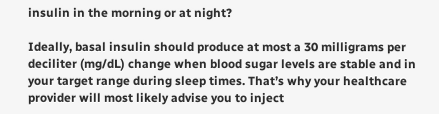insulin in the morning or at night?

Ideally, basal insulin should produce at most a 30 milligrams per deciliter (mg/dL) change when blood sugar levels are stable and in your target range during sleep times. That’s why your healthcare provider will most likely advise you to inject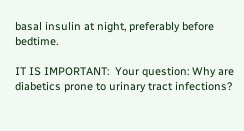basal insulin at night, preferably before bedtime.

IT IS IMPORTANT:  Your question: Why are diabetics prone to urinary tract infections?